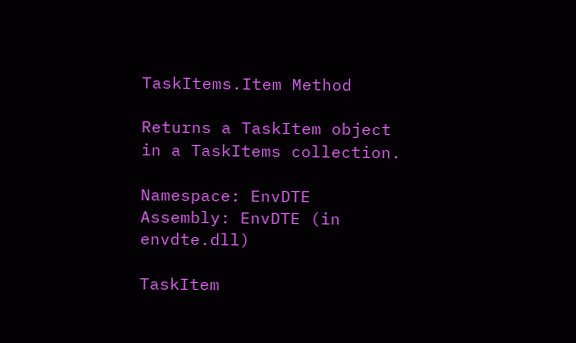TaskItems.Item Method

Returns a TaskItem object in a TaskItems collection.

Namespace: EnvDTE
Assembly: EnvDTE (in envdte.dll)

TaskItem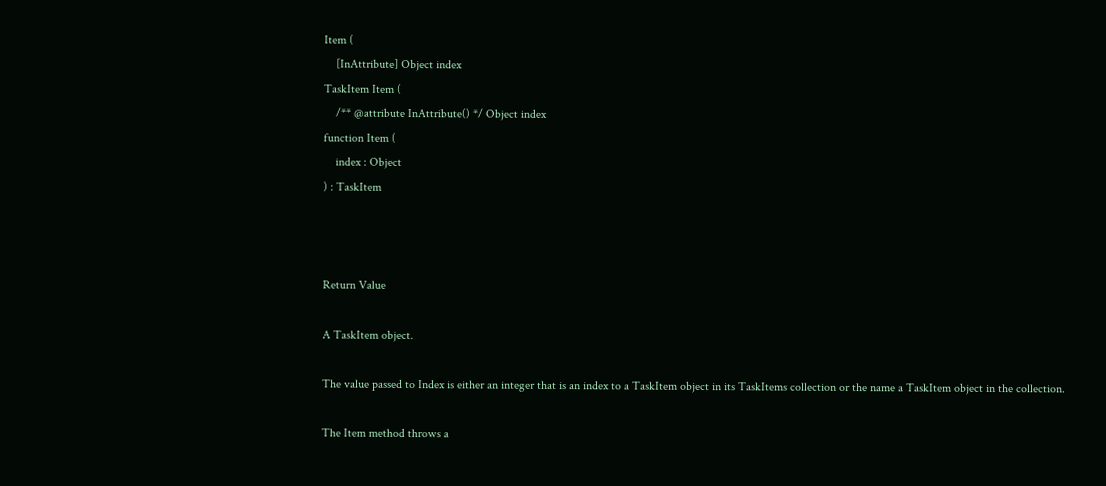Item (
    [InAttribute] Object index
TaskItem Item (
    /** @attribute InAttribute() */ Object index
function Item (
    index : Object
) : TaskItem



Return Value

A TaskItem object.

The value passed to Index is either an integer that is an index to a TaskItem object in its TaskItems collection or the name a TaskItem object in the collection.

The Item method throws a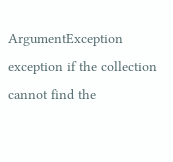ArgumentException exception if the collection cannot find the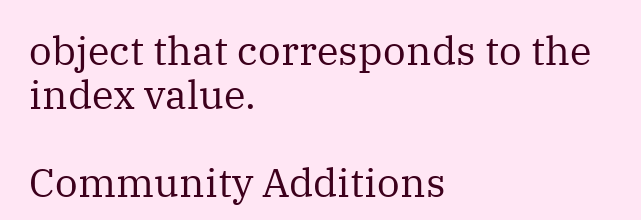object that corresponds to the index value.

Community Additions